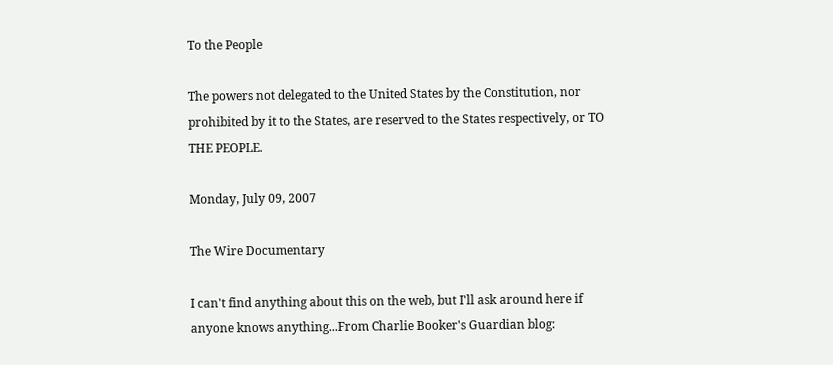To the People

The powers not delegated to the United States by the Constitution, nor prohibited by it to the States, are reserved to the States respectively, or TO THE PEOPLE.

Monday, July 09, 2007

The Wire Documentary

I can't find anything about this on the web, but I'll ask around here if anyone knows anything...From Charlie Booker's Guardian blog: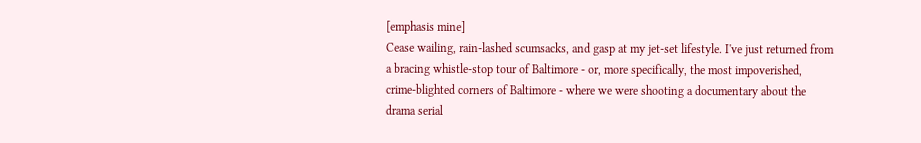[emphasis mine]
Cease wailing, rain-lashed scumsacks, and gasp at my jet-set lifestyle. I've just returned from a bracing whistle-stop tour of Baltimore - or, more specifically, the most impoverished, crime-blighted corners of Baltimore - where we were shooting a documentary about the drama serial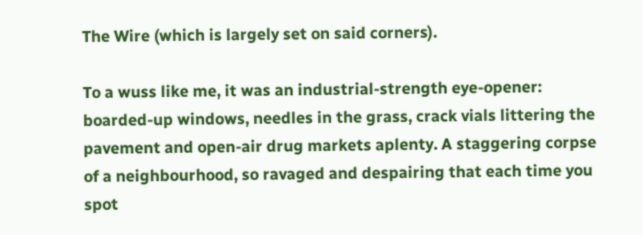The Wire (which is largely set on said corners).

To a wuss like me, it was an industrial-strength eye-opener: boarded-up windows, needles in the grass, crack vials littering the pavement and open-air drug markets aplenty. A staggering corpse of a neighbourhood, so ravaged and despairing that each time you spot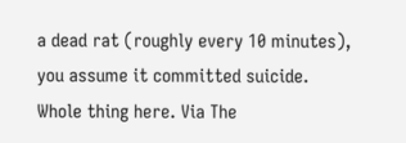a dead rat (roughly every 10 minutes), you assume it committed suicide.
Whole thing here. Via The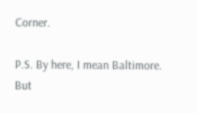Corner.

P.S. By here, I mean Baltimore. But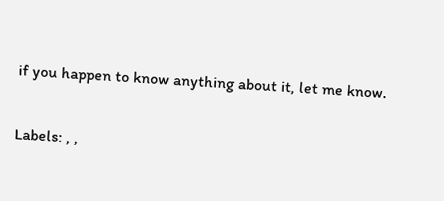if you happen to know anything about it, let me know.

Labels: , ,